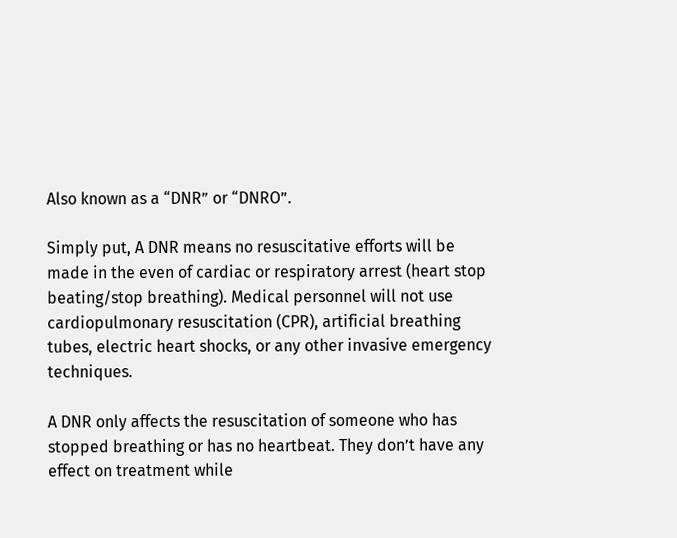Also known as a “DNR” or “DNRO”.

Simply put, A DNR means no resuscitative efforts will be made in the even of cardiac or respiratory arrest (heart stop beating/stop breathing). Medical personnel will not use cardiopulmonary resuscitation (CPR), artificial breathing tubes, electric heart shocks, or any other invasive emergency techniques.

A DNR only affects the resuscitation of someone who has stopped breathing or has no heartbeat. They don’t have any effect on treatment while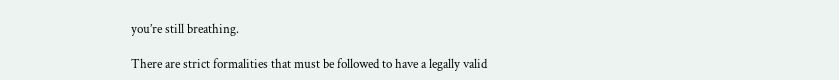you’re still breathing.

There are strict formalities that must be followed to have a legally valid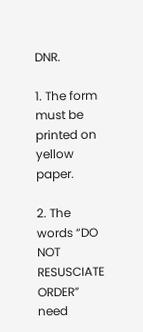DNR.

1. The form must be printed on yellow paper.

2. The words “DO NOT RESUSCIATE ORDER” need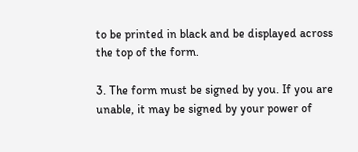to be printed in black and be displayed across the top of the form.

3. The form must be signed by you. If you are unable, it may be signed by your power of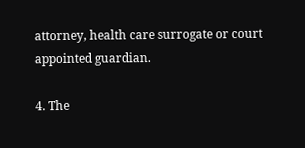attorney, health care surrogate or court appointed guardian.

4. The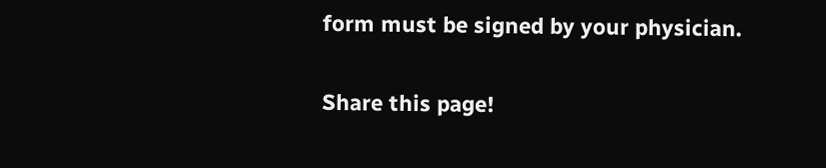form must be signed by your physician.

Share this page!